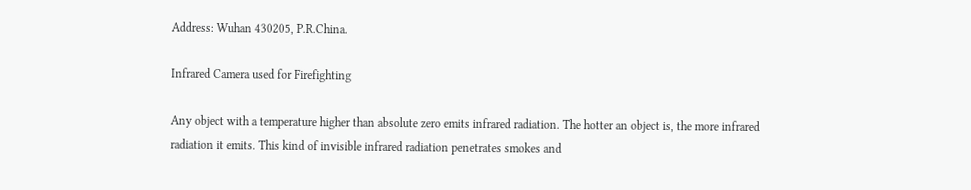Address: Wuhan 430205, P.R.China.

Infrared Camera used for Firefighting

Any object with a temperature higher than absolute zero emits infrared radiation. The hotter an object is, the more infrared radiation it emits. This kind of invisible infrared radiation penetrates smokes and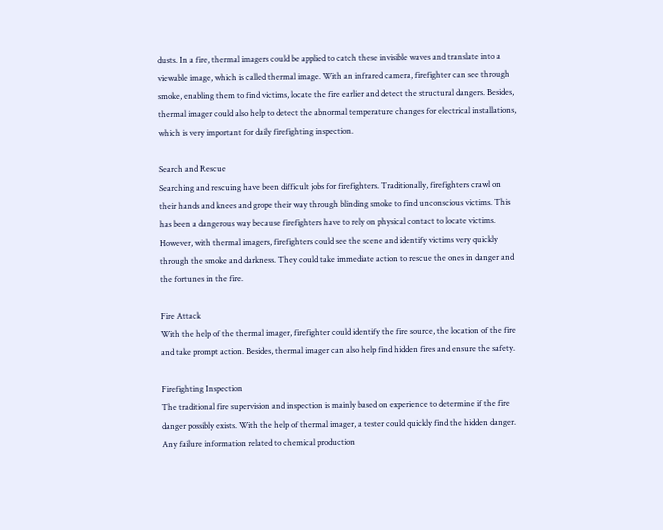dusts. In a fire, thermal imagers could be applied to catch these invisible waves and translate into a viewable image, which is called thermal image. With an infrared camera, firefighter can see through smoke, enabling them to find victims, locate the fire earlier and detect the structural dangers. Besides, thermal imager could also help to detect the abnormal temperature changes for electrical installations, which is very important for daily firefighting inspection.

Search and Rescue
Searching and rescuing have been difficult jobs for firefighters. Traditionally, firefighters crawl on their hands and knees and grope their way through blinding smoke to find unconscious victims. This has been a dangerous way because firefighters have to rely on physical contact to locate victims. However, with thermal imagers, firefighters could see the scene and identify victims very quickly through the smoke and darkness. They could take immediate action to rescue the ones in danger and the fortunes in the fire.

Fire Attack
With the help of the thermal imager, firefighter could identify the fire source, the location of the fire and take prompt action. Besides, thermal imager can also help find hidden fires and ensure the safety.

Firefighting Inspection
The traditional fire supervision and inspection is mainly based on experience to determine if the fire danger possibly exists. With the help of thermal imager, a tester could quickly find the hidden danger. Any failure information related to chemical production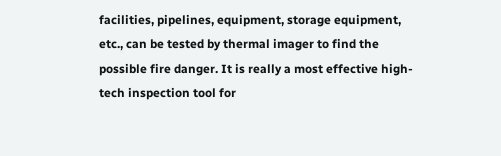facilities, pipelines, equipment, storage equipment, etc., can be tested by thermal imager to find the possible fire danger. It is really a most effective high-tech inspection tool for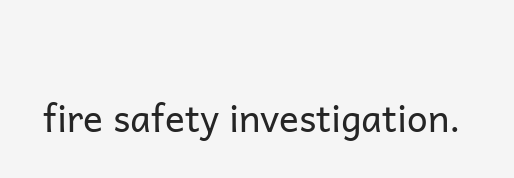fire safety investigation.